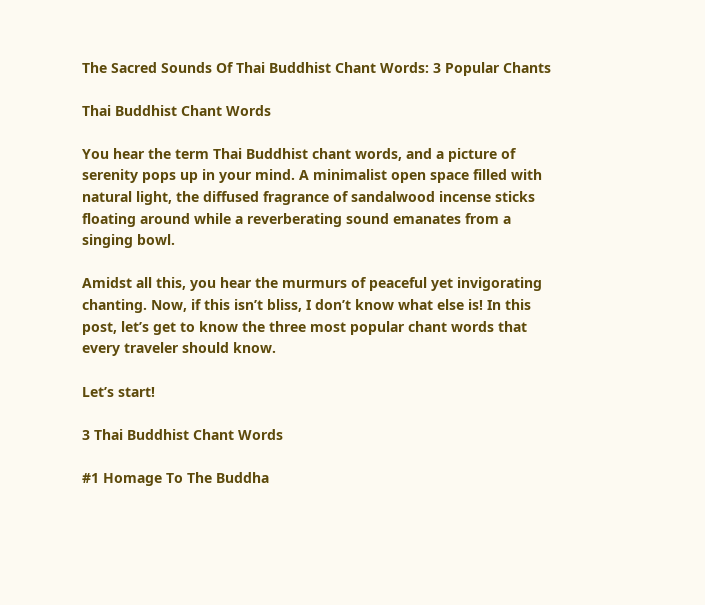The Sacred Sounds Of Thai Buddhist Chant Words: 3 Popular Chants

Thai Buddhist Chant Words

You hear the term Thai Buddhist chant words, and a picture of serenity pops up in your mind. A minimalist open space filled with natural light, the diffused fragrance of sandalwood incense sticks floating around while a reverberating sound emanates from a singing bowl.

Amidst all this, you hear the murmurs of peaceful yet invigorating chanting. Now, if this isn’t bliss, I don’t know what else is! In this post, let’s get to know the three most popular chant words that every traveler should know.

Let’s start!

3 Thai Buddhist Chant Words

#1 Homage To The Buddha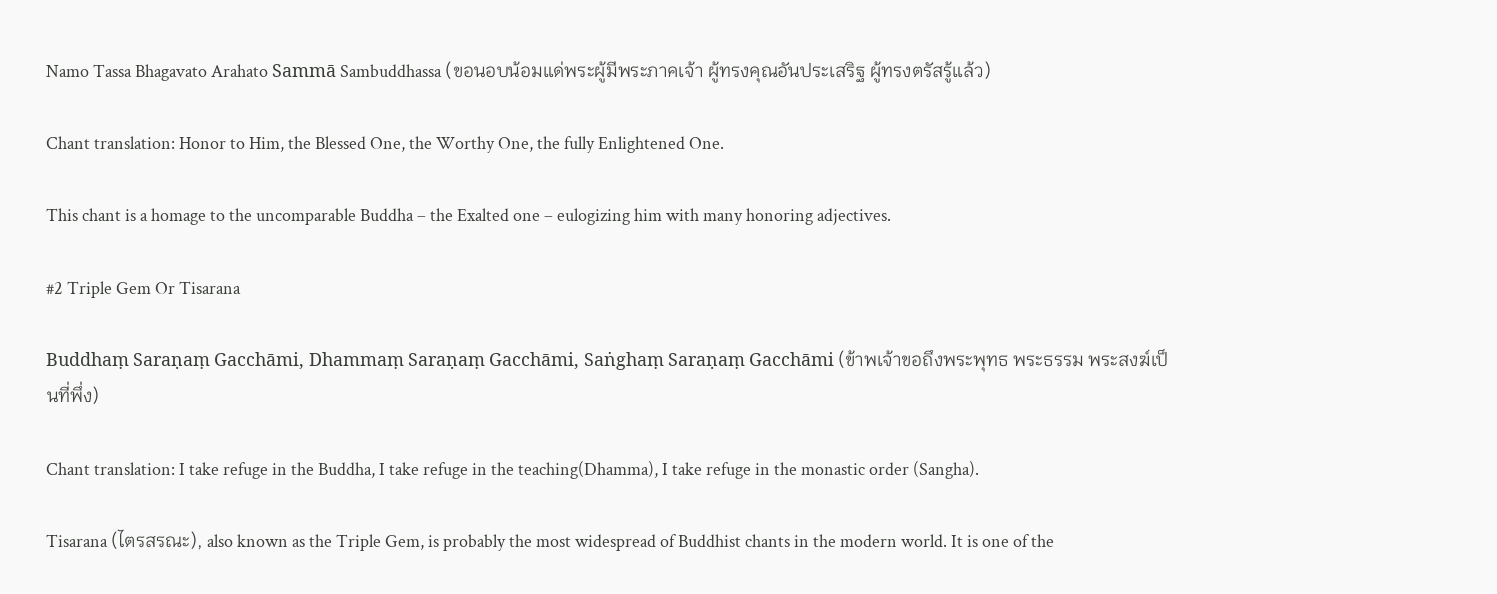Namo Tassa Bhagavato Arahato Sammā Sambuddhassa (ขอนอบน้อมแด่พระผู้มีพระภาคเจ้า ผู้ทรงคุณอันประเสริฐ ผู้ทรงตรัสรู้แล้ว)

Chant translation: Honor to Him, the Blessed One, the Worthy One, the fully Enlightened One.

This chant is a homage to the uncomparable Buddha – the Exalted one – eulogizing him with many honoring adjectives.

#2 Triple Gem Or Tisarana

Buddhaṃ Saraṇaṃ Gacchāmi, Dhammaṃ Saraṇaṃ Gacchāmi, Saṅghaṃ Saraṇaṃ Gacchāmi (ข้าพเจ้าขอถึงพระพุทธ พระธรรม พระสงฆ์เป็นที่พึ่ง)

Chant translation: I take refuge in the Buddha, I take refuge in the teaching(Dhamma), I take refuge in the monastic order (Sangha).

Tisarana (ไตรสรณะ), also known as the Triple Gem, is probably the most widespread of Buddhist chants in the modern world. It is one of the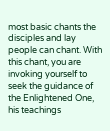most basic chants the disciples and lay people can chant. With this chant, you are invoking yourself to seek the guidance of the Enlightened One, his teachings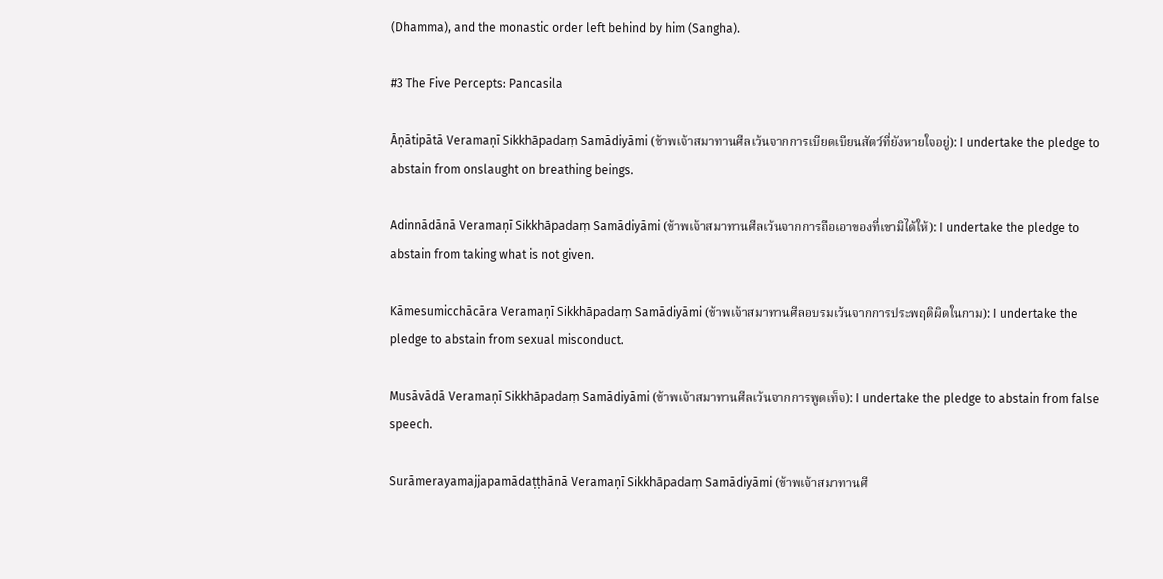(Dhamma), and the monastic order left behind by him (Sangha).

#3 The Five Percepts: Pancasila

Ᾱṇātipātā Veramaṇī Sikkhāpadaṃ Samādiyāmi (ข้าพเจ้าสมาทานศีลเว้นจากการเบียดเบียนสัตว์ที่ยังหายใจอยู่): I undertake the pledge to abstain from onslaught on breathing beings.

Adinnādānā Veramaṇī Sikkhāpadaṃ Samādiyāmi (ข้าพเจ้าสมาทานศีลเว้นจากการถือเอาของที่เขามิได้ให้): I undertake the pledge to abstain from taking what is not given.

Kāmesumicchācāra Veramaṇī Sikkhāpadaṃ Samādiyāmi (ข้าพเจ้าสมาทานศีลอบรมเว้นจากการประพฤติผิดในกาม): I undertake the pledge to abstain from sexual misconduct.

Musāvādā Veramaṇī Sikkhāpadaṃ Samādiyāmi (ข้าพเจ้าสมาทานศีลเว้นจากการพูดเท็จ): I undertake the pledge to abstain from false speech.

Surāmerayamajjapamādaṭṭhānā Veramaṇī Sikkhāpadaṃ Samādiyāmi (ข้าพเจ้าสมาทานศี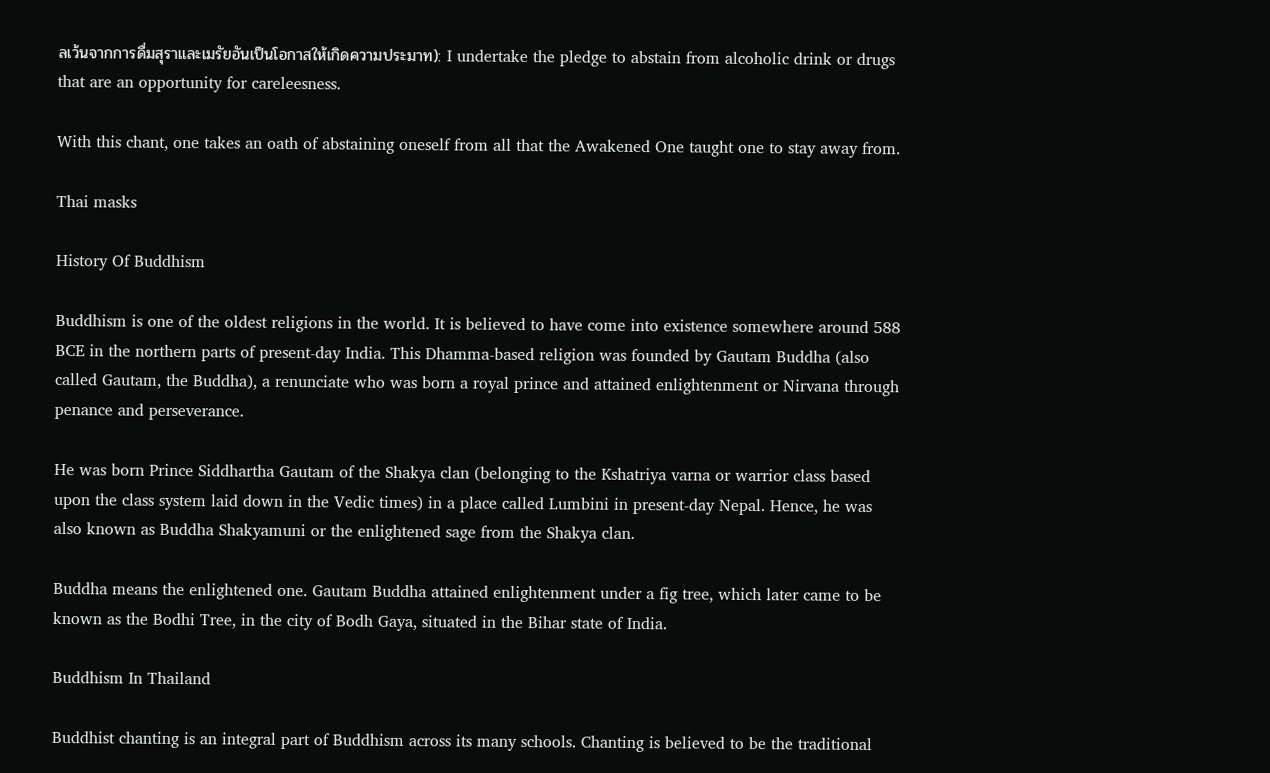ลเว้นจากการดื่มสุราและเมรัยอันเป็นโอกาสให้เกิดความประมาท): I undertake the pledge to abstain from alcoholic drink or drugs that are an opportunity for careleesness.

With this chant, one takes an oath of abstaining oneself from all that the Awakened One taught one to stay away from.

Thai masks

History Of Buddhism

Buddhism is one of the oldest religions in the world. It is believed to have come into existence somewhere around 588 BCE in the northern parts of present-day India. This Dhamma-based religion was founded by Gautam Buddha (also called Gautam, the Buddha), a renunciate who was born a royal prince and attained enlightenment or Nirvana through penance and perseverance.

He was born Prince Siddhartha Gautam of the Shakya clan (belonging to the Kshatriya varna or warrior class based upon the class system laid down in the Vedic times) in a place called Lumbini in present-day Nepal. Hence, he was also known as Buddha Shakyamuni or the enlightened sage from the Shakya clan.

Buddha means the enlightened one. Gautam Buddha attained enlightenment under a fig tree, which later came to be known as the Bodhi Tree, in the city of Bodh Gaya, situated in the Bihar state of India.

Buddhism In Thailand

Buddhist chanting is an integral part of Buddhism across its many schools. Chanting is believed to be the traditional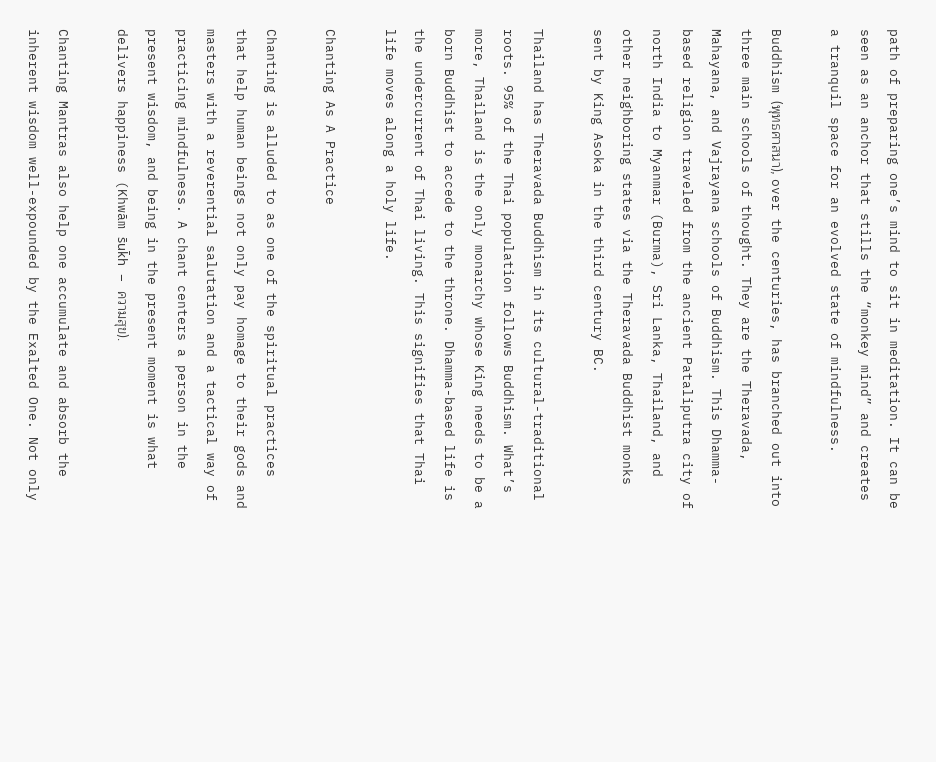path of preparing one’s mind to sit in meditation. It can be seen as an anchor that stills the “monkey mind” and creates a tranquil space for an evolved state of mindfulness.

Buddhism (พุทธศาสนา), over the centuries, has branched out into three main schools of thought. They are the Theravada, Mahayana, and Vajrayana schools of Buddhism. This Dhamma-based religion traveled from the ancient Pataliputra city of north India to Myanmar (Burma), Sri Lanka, Thailand, and other neighboring states via the Theravada Buddhist monks sent by King Asoka in the third century BC.

Thailand has Theravada Buddhism in its cultural-traditional roots. 95% of the Thai population follows Buddhism. What’s more, Thailand is the only monarchy whose King needs to be a born Buddhist to accede to the throne. Dhamma-based life is the undercurrent of Thai living. This signifies that Thai life moves along a holy life.

Chanting As A Practice

Chanting is alluded to as one of the spiritual practices that help human beings not only pay homage to their gods and masters with a reverential salutation and a tactical way of practicing mindfulness. A chant centers a person in the present wisdom, and being in the present moment is what delivers happiness (Khwām s̄uk̄h – ความสุข).

Chanting Mantras also help one accumulate and absorb the inherent wisdom well-expounded by the Exalted One. Not only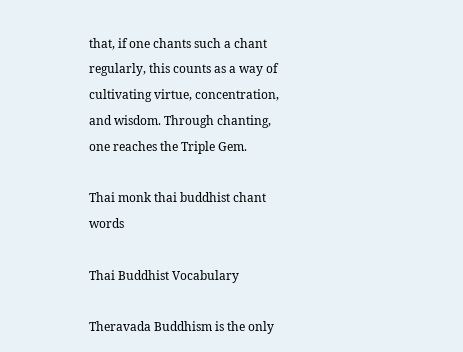that, if one chants such a chant regularly, this counts as a way of cultivating virtue, concentration, and wisdom. Through chanting, one reaches the Triple Gem.

Thai monk thai buddhist chant words

Thai Buddhist Vocabulary

Theravada Buddhism is the only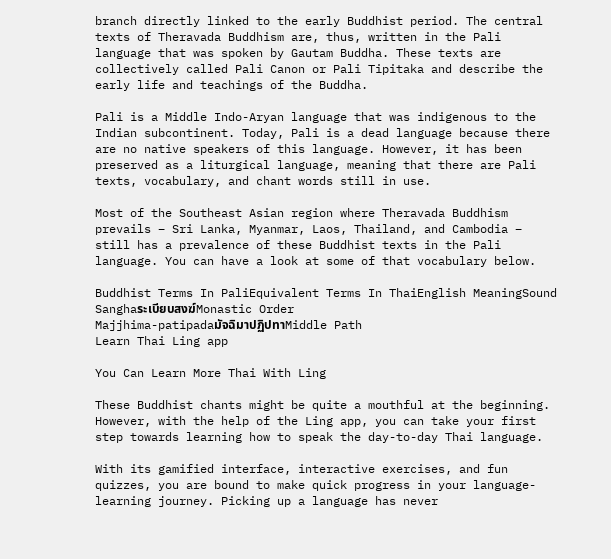branch directly linked to the early Buddhist period. The central texts of Theravada Buddhism are, thus, written in the Pali language that was spoken by Gautam Buddha. These texts are collectively called Pali Canon or Pali Tipitaka and describe the early life and teachings of the Buddha.

Pali is a Middle Indo-Aryan language that was indigenous to the Indian subcontinent. Today, Pali is a dead language because there are no native speakers of this language. However, it has been preserved as a liturgical language, meaning that there are Pali texts, vocabulary, and chant words still in use.

Most of the Southeast Asian region where Theravada Buddhism prevails – Sri Lanka, Myanmar, Laos, Thailand, and Cambodia – still has a prevalence of these Buddhist texts in the Pali language. You can have a look at some of that vocabulary below.

Buddhist Terms In PaliEquivalent Terms In ThaiEnglish MeaningSound
Sanghaระเบียบสงฆ์Monastic Order
Majjhima-patipadaมัจฉิมาปฏิปทาMiddle Path
Learn Thai Ling app

You Can Learn More Thai With Ling

These Buddhist chants might be quite a mouthful at the beginning. However, with the help of the Ling app, you can take your first step towards learning how to speak the day-to-day Thai language.

With its gamified interface, interactive exercises, and fun quizzes, you are bound to make quick progress in your language-learning journey. Picking up a language has never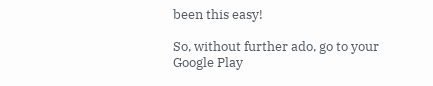been this easy!

So, without further ado, go to your Google Play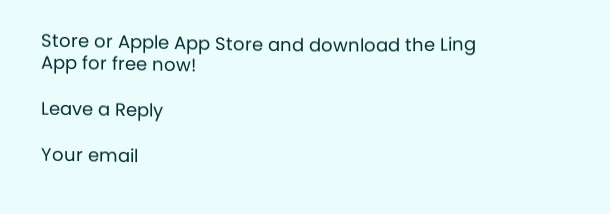Store or Apple App Store and download the Ling App for free now!

Leave a Reply

Your email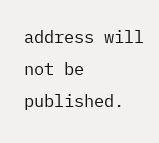address will not be published.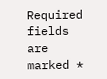Required fields are marked *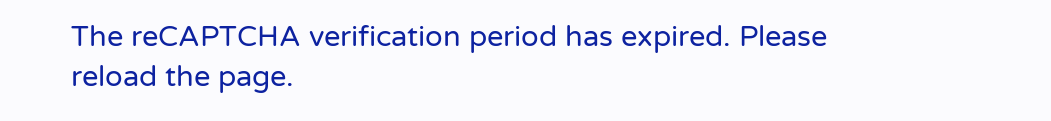The reCAPTCHA verification period has expired. Please reload the page.